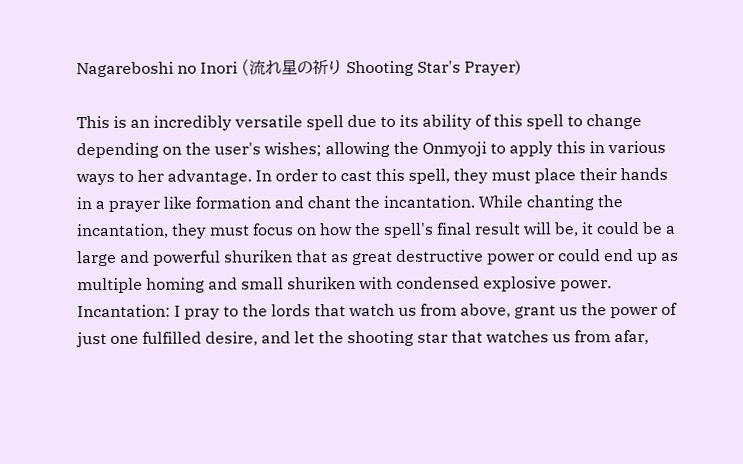Nagareboshi no Inori (流れ星の祈り Shooting Star's Prayer)

This is an incredibly versatile spell due to its ability of this spell to change depending on the user's wishes; allowing the Onmyoji to apply this in various ways to her advantage. In order to cast this spell, they must place their hands in a prayer like formation and chant the incantation. While chanting the incantation, they must focus on how the spell's final result will be, it could be a large and powerful shuriken that as great destructive power or could end up as multiple homing and small shuriken with condensed explosive power. Incantation: I pray to the lords that watch us from above, grant us the power of just one fulfilled desire, and let the shooting star that watches us from afar,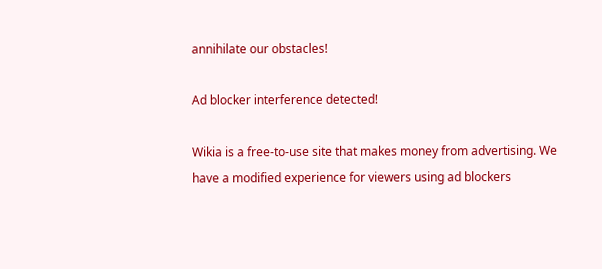annihilate our obstacles!

Ad blocker interference detected!

Wikia is a free-to-use site that makes money from advertising. We have a modified experience for viewers using ad blockers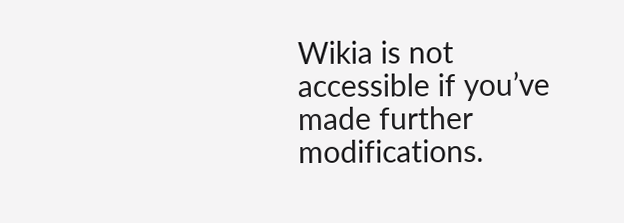Wikia is not accessible if you’ve made further modifications.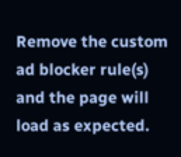Remove the custom ad blocker rule(s) and the page will load as expected.